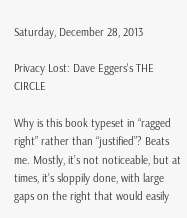Saturday, December 28, 2013

Privacy Lost: Dave Eggers's THE CIRCLE

Why is this book typeset in “ragged right” rather than “justified”? Beats me. Mostly, it’s not noticeable, but at times, it’s sloppily done, with large gaps on the right that would easily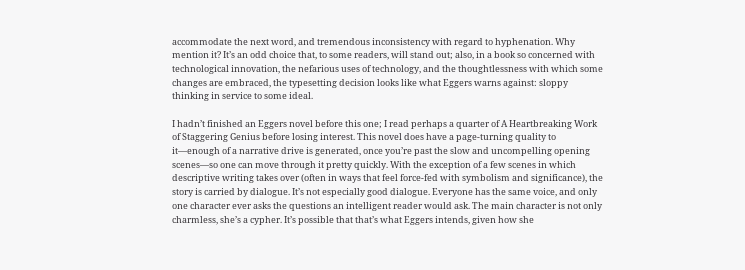accommodate the next word, and tremendous inconsistency with regard to hyphenation. Why mention it? It’s an odd choice that, to some readers, will stand out; also, in a book so concerned with technological innovation, the nefarious uses of technology, and the thoughtlessness with which some changes are embraced, the typesetting decision looks like what Eggers warns against: sloppy thinking in service to some ideal.

I hadn’t finished an Eggers novel before this one; I read perhaps a quarter of A Heartbreaking Work of Staggering Genius before losing interest. This novel does have a page-turning quality to it—enough of a narrative drive is generated, once you’re past the slow and uncompelling opening scenes—so one can move through it pretty quickly. With the exception of a few scenes in which descriptive writing takes over (often in ways that feel force-fed with symbolism and significance), the story is carried by dialogue. It’s not especially good dialogue. Everyone has the same voice, and only one character ever asks the questions an intelligent reader would ask. The main character is not only charmless, she’s a cypher. It’s possible that that’s what Eggers intends, given how she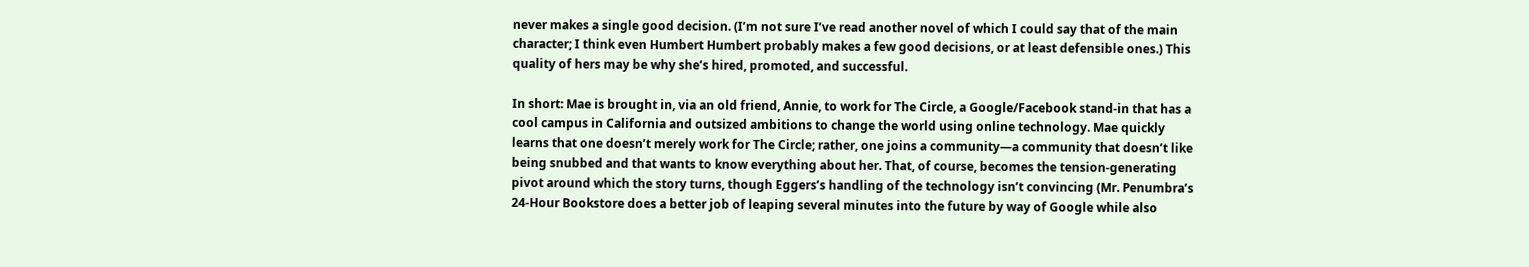never makes a single good decision. (I’m not sure I’ve read another novel of which I could say that of the main character; I think even Humbert Humbert probably makes a few good decisions, or at least defensible ones.) This quality of hers may be why she’s hired, promoted, and successful.

In short: Mae is brought in, via an old friend, Annie, to work for The Circle, a Google/Facebook stand-in that has a cool campus in California and outsized ambitions to change the world using online technology. Mae quickly learns that one doesn’t merely work for The Circle; rather, one joins a community—a community that doesn’t like being snubbed and that wants to know everything about her. That, of course, becomes the tension-generating pivot around which the story turns, though Eggers’s handling of the technology isn’t convincing (Mr. Penumbra’s 24-Hour Bookstore does a better job of leaping several minutes into the future by way of Google while also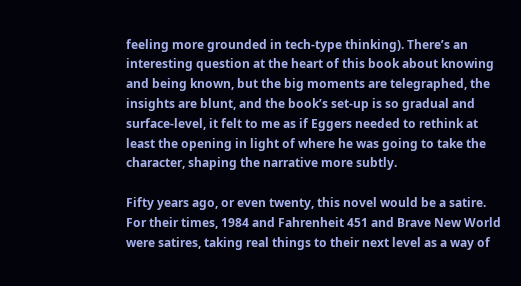feeling more grounded in tech-type thinking). There’s an interesting question at the heart of this book about knowing and being known, but the big moments are telegraphed, the insights are blunt, and the book’s set-up is so gradual and surface-level, it felt to me as if Eggers needed to rethink at least the opening in light of where he was going to take the character, shaping the narrative more subtly.

Fifty years ago, or even twenty, this novel would be a satire. For their times, 1984 and Fahrenheit 451 and Brave New World were satires, taking real things to their next level as a way of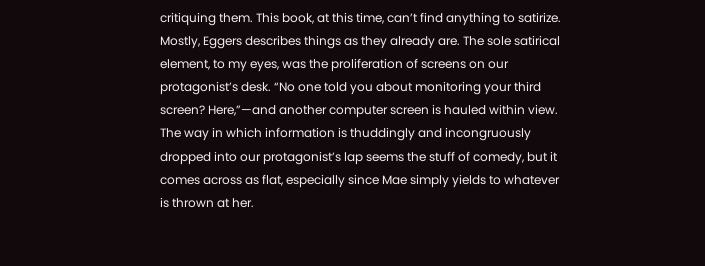critiquing them. This book, at this time, can’t find anything to satirize. Mostly, Eggers describes things as they already are. The sole satirical element, to my eyes, was the proliferation of screens on our protagonist’s desk. “No one told you about monitoring your third screen? Here,”—and another computer screen is hauled within view. The way in which information is thuddingly and incongruously dropped into our protagonist’s lap seems the stuff of comedy, but it comes across as flat, especially since Mae simply yields to whatever is thrown at her.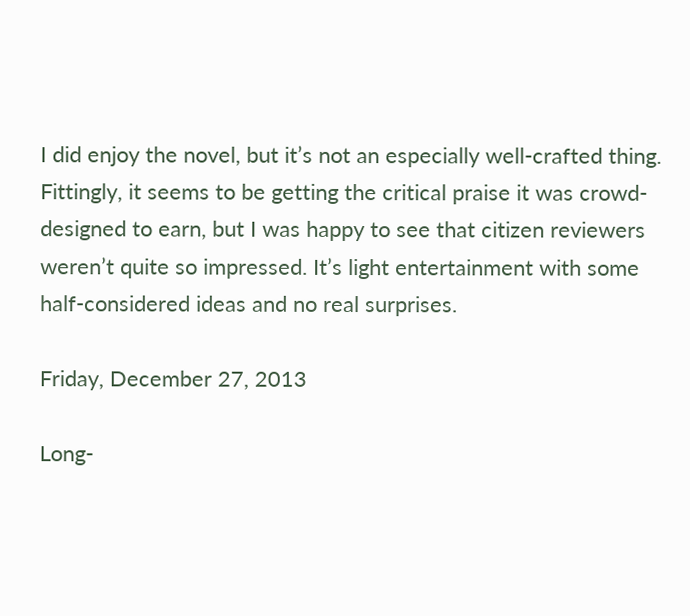I did enjoy the novel, but it’s not an especially well-crafted thing. Fittingly, it seems to be getting the critical praise it was crowd-designed to earn, but I was happy to see that citizen reviewers weren’t quite so impressed. It’s light entertainment with some half-considered ideas and no real surprises.

Friday, December 27, 2013

Long-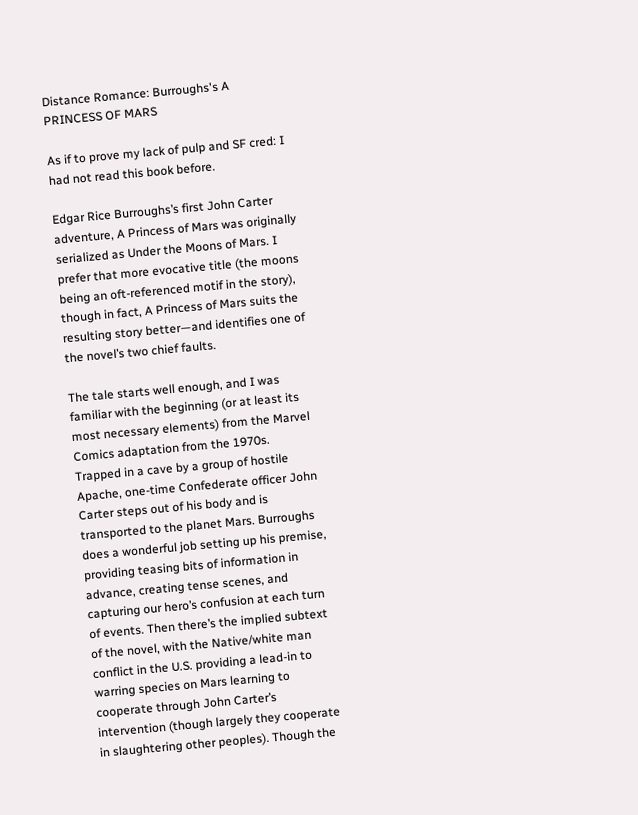Distance Romance: Burroughs's A PRINCESS OF MARS

As if to prove my lack of pulp and SF cred: I had not read this book before.

Edgar Rice Burroughs’s first John Carter adventure, A Princess of Mars was originally serialized as Under the Moons of Mars. I prefer that more evocative title (the moons being an oft-referenced motif in the story), though in fact, A Princess of Mars suits the resulting story better—and identifies one of the novel’s two chief faults.

The tale starts well enough, and I was familiar with the beginning (or at least its most necessary elements) from the Marvel Comics adaptation from the 1970s. Trapped in a cave by a group of hostile Apache, one-time Confederate officer John Carter steps out of his body and is transported to the planet Mars. Burroughs does a wonderful job setting up his premise, providing teasing bits of information in advance, creating tense scenes, and capturing our hero’s confusion at each turn of events. Then there’s the implied subtext of the novel, with the Native/white man conflict in the U.S. providing a lead-in to warring species on Mars learning to cooperate through John Carter’s intervention (though largely they cooperate in slaughtering other peoples). Though the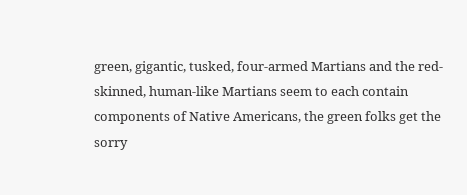green, gigantic, tusked, four-armed Martians and the red-skinned, human-like Martians seem to each contain components of Native Americans, the green folks get the sorry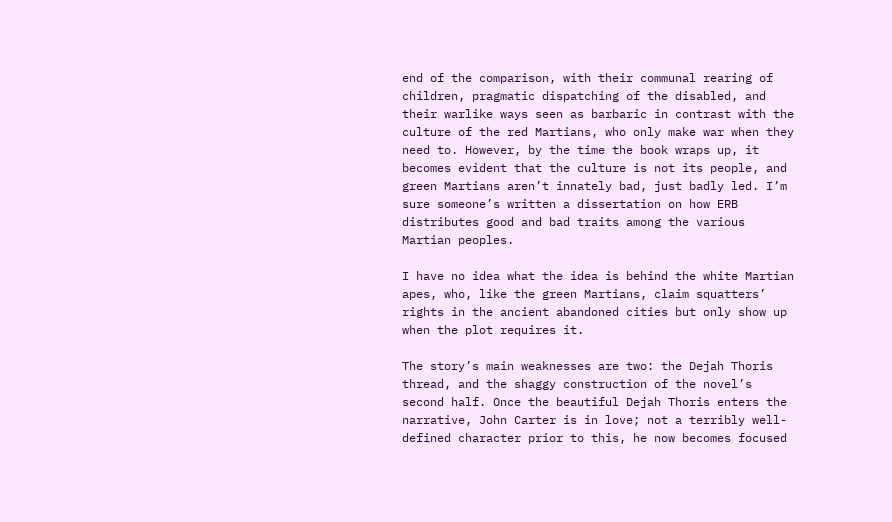end of the comparison, with their communal rearing of children, pragmatic dispatching of the disabled, and their warlike ways seen as barbaric in contrast with the culture of the red Martians, who only make war when they need to. However, by the time the book wraps up, it becomes evident that the culture is not its people, and green Martians aren’t innately bad, just badly led. I’m sure someone’s written a dissertation on how ERB distributes good and bad traits among the various Martian peoples.

I have no idea what the idea is behind the white Martian apes, who, like the green Martians, claim squatters’ rights in the ancient abandoned cities but only show up when the plot requires it.

The story’s main weaknesses are two: the Dejah Thoris thread, and the shaggy construction of the novel’s second half. Once the beautiful Dejah Thoris enters the narrative, John Carter is in love; not a terribly well-defined character prior to this, he now becomes focused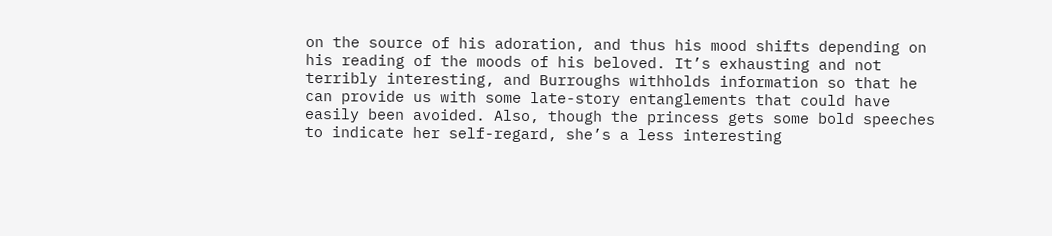on the source of his adoration, and thus his mood shifts depending on his reading of the moods of his beloved. It’s exhausting and not terribly interesting, and Burroughs withholds information so that he can provide us with some late-story entanglements that could have easily been avoided. Also, though the princess gets some bold speeches to indicate her self-regard, she’s a less interesting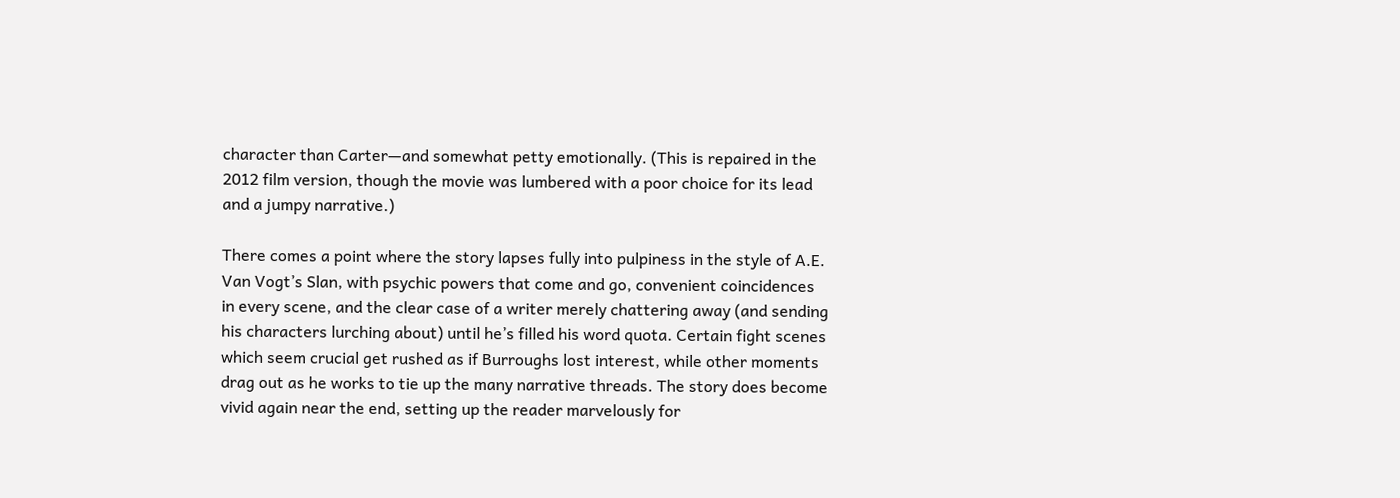character than Carter—and somewhat petty emotionally. (This is repaired in the 2012 film version, though the movie was lumbered with a poor choice for its lead and a jumpy narrative.)

There comes a point where the story lapses fully into pulpiness in the style of A.E. Van Vogt’s Slan, with psychic powers that come and go, convenient coincidences in every scene, and the clear case of a writer merely chattering away (and sending his characters lurching about) until he’s filled his word quota. Certain fight scenes which seem crucial get rushed as if Burroughs lost interest, while other moments drag out as he works to tie up the many narrative threads. The story does become vivid again near the end, setting up the reader marvelously for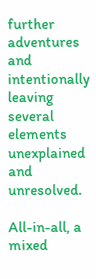further adventures and intentionally leaving several elements unexplained and unresolved.

All-in-all, a mixed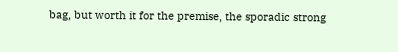bag, but worth it for the premise, the sporadic strong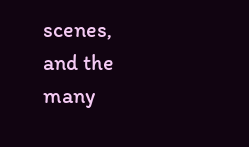scenes, and the many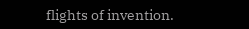flights of invention.